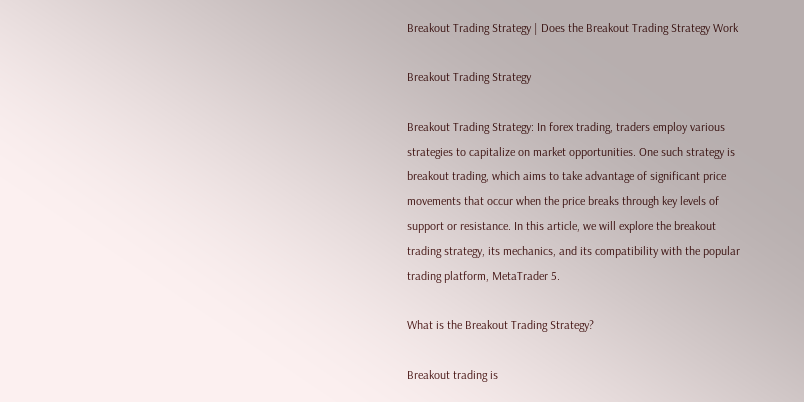Breakout Trading Strategy | Does the Breakout Trading Strategy Work

Breakout Trading Strategy

Breakout Trading Strategy: In forex trading, traders employ various strategies to capitalize on market opportunities. One such strategy is breakout trading, which aims to take advantage of significant price movements that occur when the price breaks through key levels of support or resistance. In this article, we will explore the breakout trading strategy, its mechanics, and its compatibility with the popular trading platform, MetaTrader 5.

What is the Breakout Trading Strategy?

Breakout trading is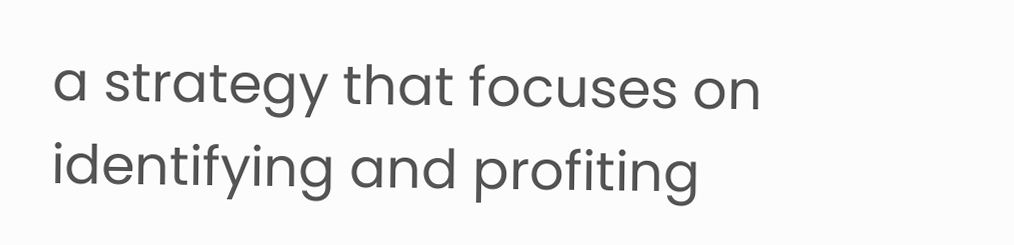a strategy that focuses on identifying and profiting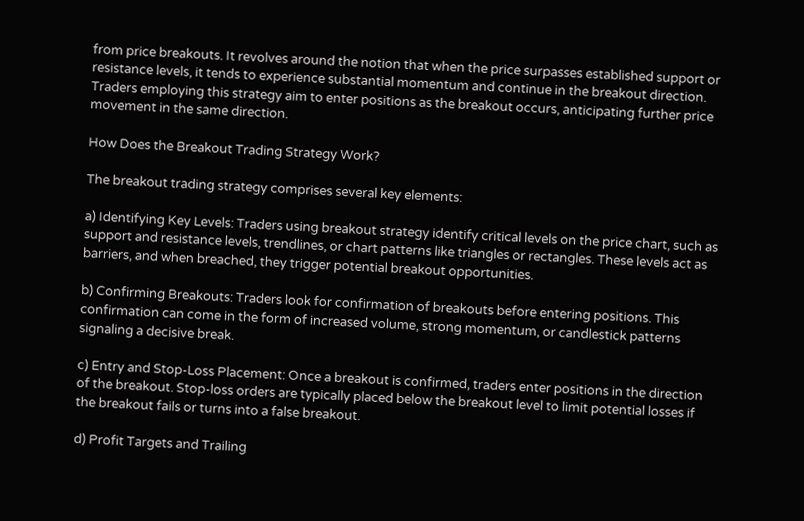from price breakouts. It revolves around the notion that when the price surpasses established support or resistance levels, it tends to experience substantial momentum and continue in the breakout direction. Traders employing this strategy aim to enter positions as the breakout occurs, anticipating further price movement in the same direction.

How Does the Breakout Trading Strategy Work?

The breakout trading strategy comprises several key elements:

a) Identifying Key Levels: Traders using breakout strategy identify critical levels on the price chart, such as support and resistance levels, trendlines, or chart patterns like triangles or rectangles. These levels act as barriers, and when breached, they trigger potential breakout opportunities.

b) Confirming Breakouts: Traders look for confirmation of breakouts before entering positions. This confirmation can come in the form of increased volume, strong momentum, or candlestick patterns signaling a decisive break.

c) Entry and Stop-Loss Placement: Once a breakout is confirmed, traders enter positions in the direction of the breakout. Stop-loss orders are typically placed below the breakout level to limit potential losses if the breakout fails or turns into a false breakout.

d) Profit Targets and Trailing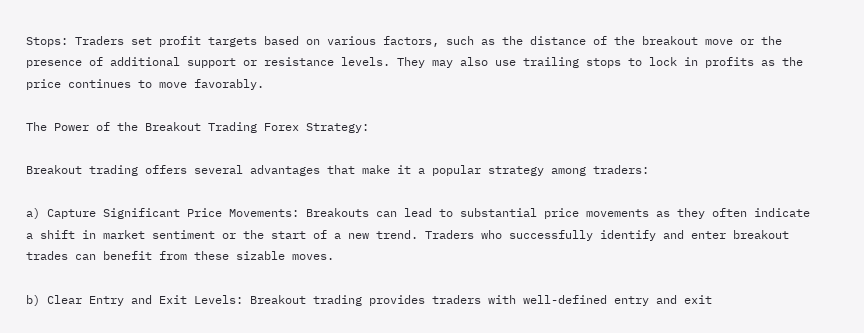Stops: Traders set profit targets based on various factors, such as the distance of the breakout move or the presence of additional support or resistance levels. They may also use trailing stops to lock in profits as the price continues to move favorably.

The Power of the Breakout Trading Forex Strategy:

Breakout trading offers several advantages that make it a popular strategy among traders:

a) Capture Significant Price Movements: Breakouts can lead to substantial price movements as they often indicate a shift in market sentiment or the start of a new trend. Traders who successfully identify and enter breakout trades can benefit from these sizable moves.

b) Clear Entry and Exit Levels: Breakout trading provides traders with well-defined entry and exit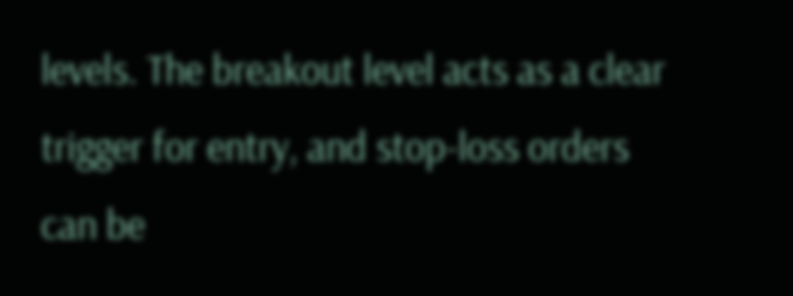levels. The breakout level acts as a clear trigger for entry, and stop-loss orders can be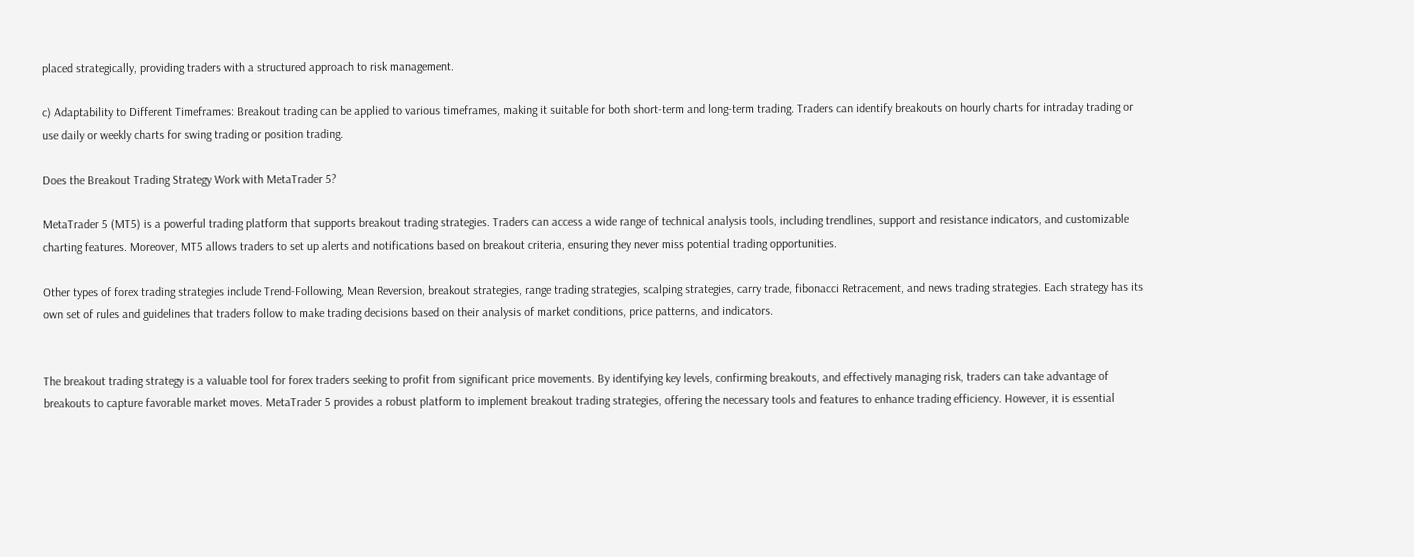placed strategically, providing traders with a structured approach to risk management.

c) Adaptability to Different Timeframes: Breakout trading can be applied to various timeframes, making it suitable for both short-term and long-term trading. Traders can identify breakouts on hourly charts for intraday trading or use daily or weekly charts for swing trading or position trading.

Does the Breakout Trading Strategy Work with MetaTrader 5?

MetaTrader 5 (MT5) is a powerful trading platform that supports breakout trading strategies. Traders can access a wide range of technical analysis tools, including trendlines, support and resistance indicators, and customizable charting features. Moreover, MT5 allows traders to set up alerts and notifications based on breakout criteria, ensuring they never miss potential trading opportunities.

Other types of forex trading strategies include Trend-Following, Mean Reversion, breakout strategies, range trading strategies, scalping strategies, carry trade, fibonacci Retracement, and news trading strategies. Each strategy has its own set of rules and guidelines that traders follow to make trading decisions based on their analysis of market conditions, price patterns, and indicators.


The breakout trading strategy is a valuable tool for forex traders seeking to profit from significant price movements. By identifying key levels, confirming breakouts, and effectively managing risk, traders can take advantage of breakouts to capture favorable market moves. MetaTrader 5 provides a robust platform to implement breakout trading strategies, offering the necessary tools and features to enhance trading efficiency. However, it is essential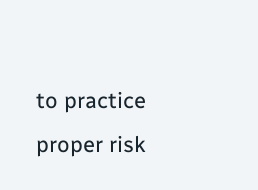to practice proper risk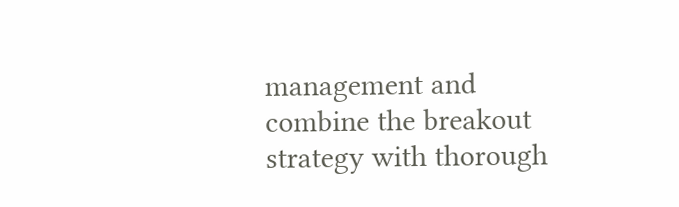management and combine the breakout strategy with thorough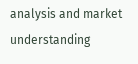analysis and market understanding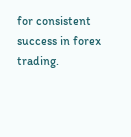for consistent success in forex trading.